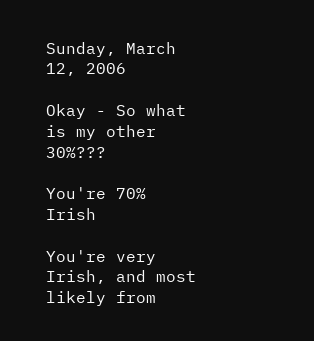Sunday, March 12, 2006

Okay - So what is my other 30%???

You're 70% Irish

You're very Irish, and most likely from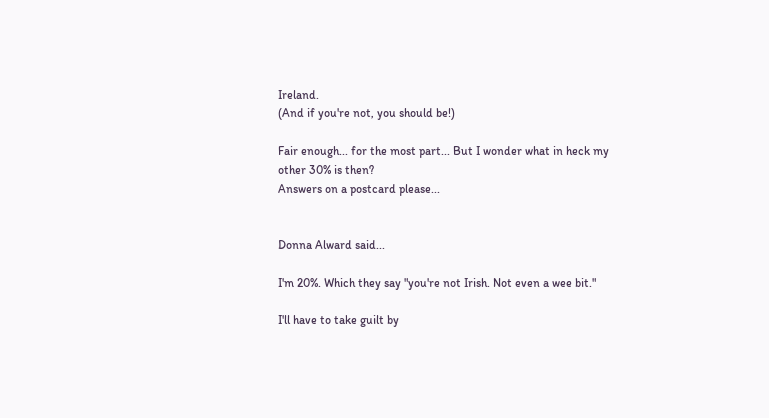Ireland.
(And if you're not, you should be!)

Fair enough... for the most part... But I wonder what in heck my other 30% is then?
Answers on a postcard please...


Donna Alward said...

I'm 20%. Which they say "you're not Irish. Not even a wee bit."

I'll have to take guilt by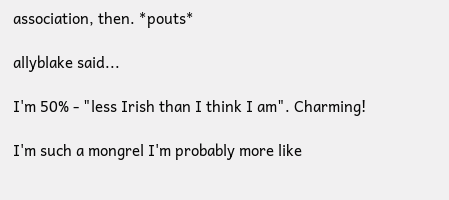association, then. *pouts*

allyblake said...

I'm 50% - "less Irish than I think I am". Charming!

I'm such a mongrel I'm probably more like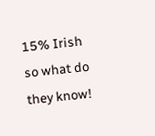15% Irish so what do they know!